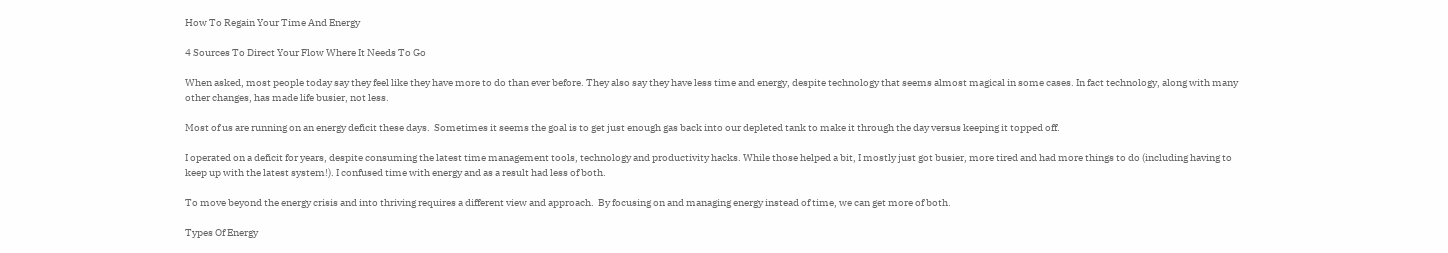How To Regain Your Time And Energy

4 Sources To Direct Your Flow Where It Needs To Go

When asked, most people today say they feel like they have more to do than ever before. They also say they have less time and energy, despite technology that seems almost magical in some cases. In fact technology, along with many other changes, has made life busier, not less.

Most of us are running on an energy deficit these days.  Sometimes it seems the goal is to get just enough gas back into our depleted tank to make it through the day versus keeping it topped off.

I operated on a deficit for years, despite consuming the latest time management tools, technology and productivity hacks. While those helped a bit, I mostly just got busier, more tired and had more things to do (including having to keep up with the latest system!). I confused time with energy and as a result had less of both.

To move beyond the energy crisis and into thriving requires a different view and approach.  By focusing on and managing energy instead of time, we can get more of both.

Types Of Energy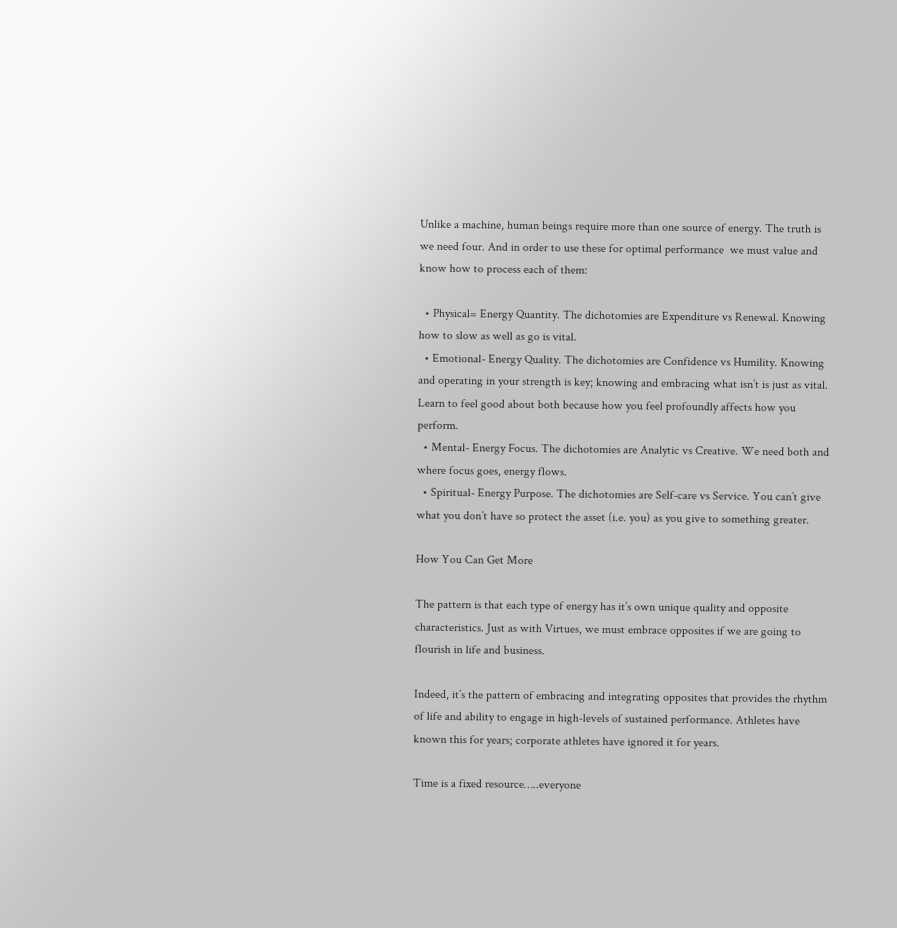Unlike a machine, human beings require more than one source of energy. The truth is we need four. And in order to use these for optimal performance  we must value and know how to process each of them:

  • Physical= Energy Quantity. The dichotomies are Expenditure vs Renewal. Knowing how to slow as well as go is vital.
  • Emotional- Energy Quality. The dichotomies are Confidence vs Humility. Knowing and operating in your strength is key; knowing and embracing what isn’t is just as vital.  Learn to feel good about both because how you feel profoundly affects how you perform.
  • Mental- Energy Focus. The dichotomies are Analytic vs Creative. We need both and where focus goes, energy flows.
  • Spiritual- Energy Purpose. The dichotomies are Self-care vs Service. You can’t give what you don’t have so protect the asset (i.e. you) as you give to something greater.

How You Can Get More

The pattern is that each type of energy has it’s own unique quality and opposite characteristics. Just as with Virtues, we must embrace opposites if we are going to flourish in life and business.

Indeed, it’s the pattern of embracing and integrating opposites that provides the rhythm of life and ability to engage in high-levels of sustained performance. Athletes have known this for years; corporate athletes have ignored it for years.

Time is a fixed resource…..everyone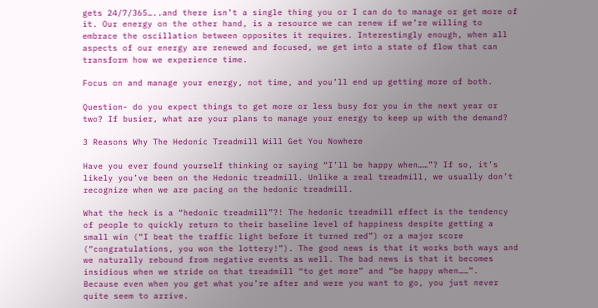gets 24/7/365…..and there isn’t a single thing you or I can do to manage or get more of it. Our energy on the other hand, is a resource we can renew if we’re willing to embrace the oscillation between opposites it requires. Interestingly enough, when all aspects of our energy are renewed and focused, we get into a state of flow that can transform how we experience time.

Focus on and manage your energy, not time, and you’ll end up getting more of both.

Question- do you expect things to get more or less busy for you in the next year or two? If busier, what are your plans to manage your energy to keep up with the demand?

3 Reasons Why The Hedonic Treadmill Will Get You Nowhere

Have you ever found yourself thinking or saying “I’ll be happy when……”? If so, it’s likely you’ve been on the Hedonic treadmill. Unlike a real treadmill, we usually don’t recognize when we are pacing on the hedonic treadmill.

What the heck is a “hedonic treadmill”?! The hedonic treadmill effect is the tendency of people to quickly return to their baseline level of happiness despite getting a small win (“I beat the traffic light before it turned red”) or a major score (“congratulations, you won the lottery!”). The good news is that it works both ways and we naturally rebound from negative events as well. The bad news is that it becomes insidious when we stride on that treadmill “to get more” and “be happy when……”.  Because even when you get what you’re after and were you want to go, you just never quite seem to arrive.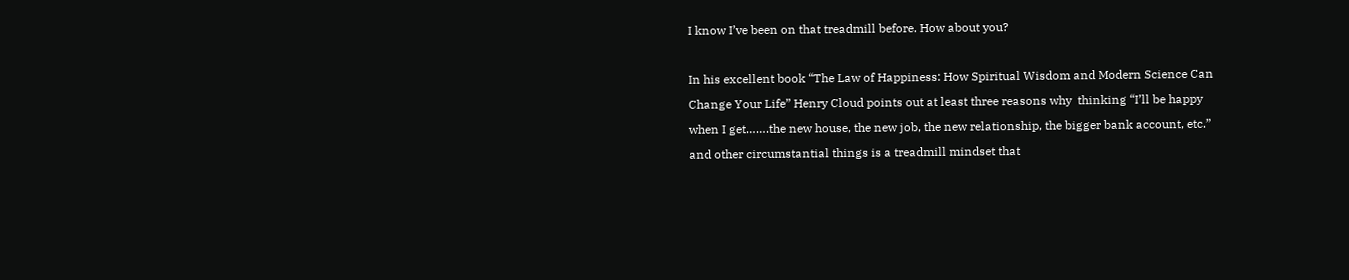I know I’ve been on that treadmill before. How about you?

In his excellent book “The Law of Happiness: How Spiritual Wisdom and Modern Science Can Change Your Life” Henry Cloud points out at least three reasons why  thinking “I’ll be happy when I get…….the new house, the new job, the new relationship, the bigger bank account, etc.” and other circumstantial things is a treadmill mindset that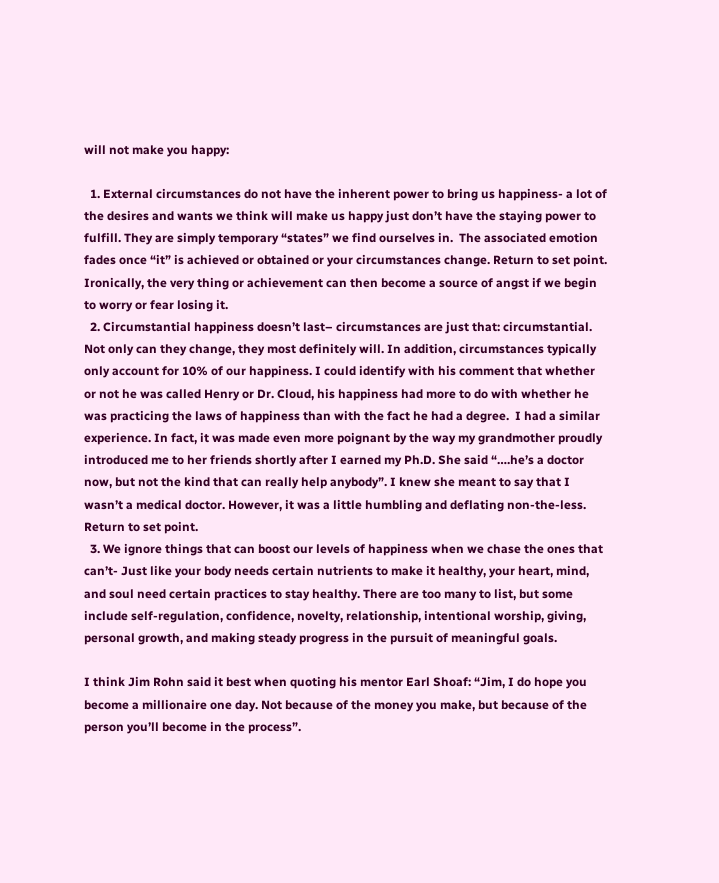will not make you happy:

  1. External circumstances do not have the inherent power to bring us happiness- a lot of the desires and wants we think will make us happy just don’t have the staying power to fulfill. They are simply temporary “states” we find ourselves in.  The associated emotion fades once “it” is achieved or obtained or your circumstances change. Return to set point. Ironically, the very thing or achievement can then become a source of angst if we begin to worry or fear losing it.
  2. Circumstantial happiness doesn’t last– circumstances are just that: circumstantial. Not only can they change, they most definitely will. In addition, circumstances typically only account for 10% of our happiness. I could identify with his comment that whether or not he was called Henry or Dr. Cloud, his happiness had more to do with whether he was practicing the laws of happiness than with the fact he had a degree.  I had a similar experience. In fact, it was made even more poignant by the way my grandmother proudly introduced me to her friends shortly after I earned my Ph.D. She said “….he’s a doctor now, but not the kind that can really help anybody”. I knew she meant to say that I wasn’t a medical doctor. However, it was a little humbling and deflating non-the-less. Return to set point.
  3. We ignore things that can boost our levels of happiness when we chase the ones that can’t- Just like your body needs certain nutrients to make it healthy, your heart, mind, and soul need certain practices to stay healthy. There are too many to list, but some include self-regulation, confidence, novelty, relationship, intentional worship, giving, personal growth, and making steady progress in the pursuit of meaningful goals.

I think Jim Rohn said it best when quoting his mentor Earl Shoaf: “Jim, I do hope you become a millionaire one day. Not because of the money you make, but because of the person you’ll become in the process”.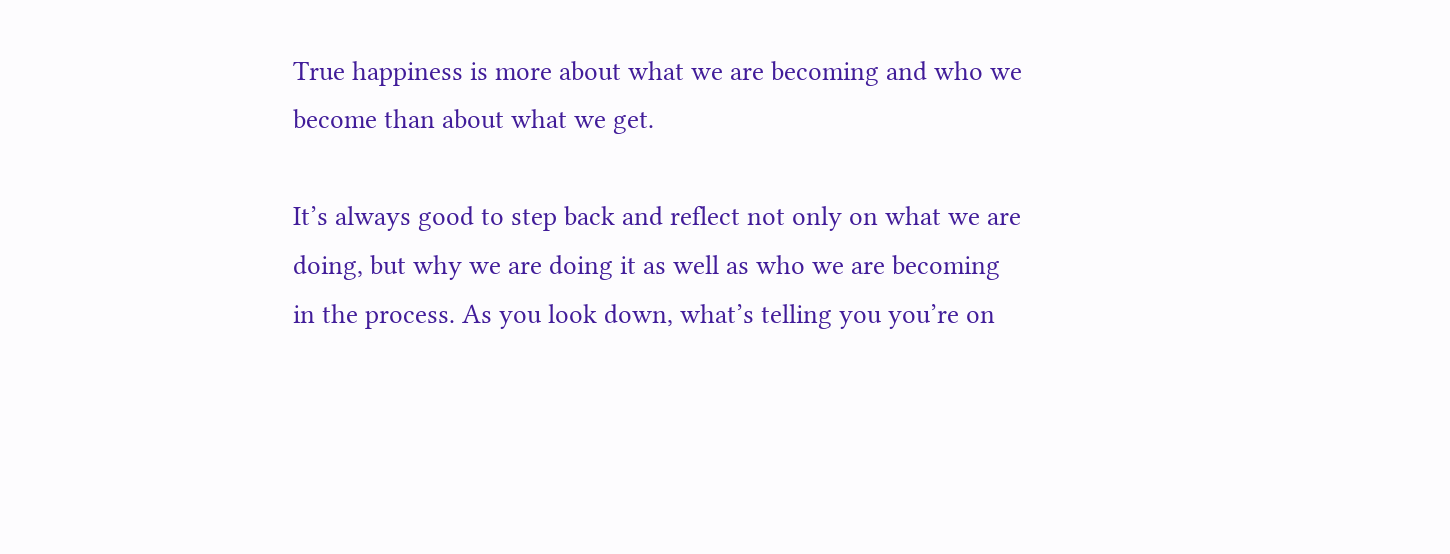True happiness is more about what we are becoming and who we become than about what we get.

It’s always good to step back and reflect not only on what we are doing, but why we are doing it as well as who we are becoming in the process. As you look down, what’s telling you you’re on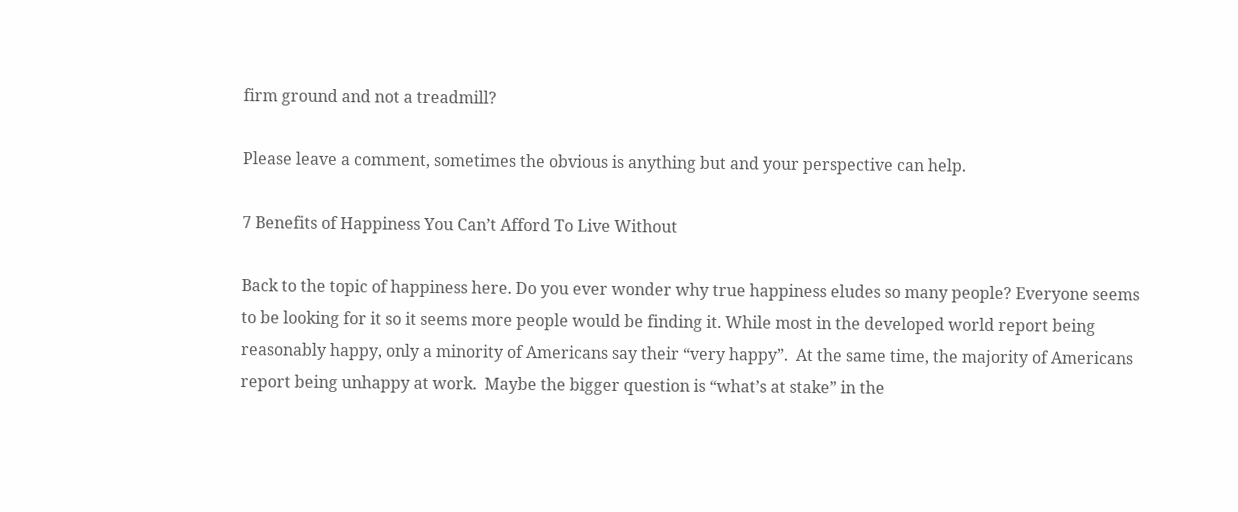firm ground and not a treadmill?

Please leave a comment, sometimes the obvious is anything but and your perspective can help.

7 Benefits of Happiness You Can’t Afford To Live Without

Back to the topic of happiness here. Do you ever wonder why true happiness eludes so many people? Everyone seems to be looking for it so it seems more people would be finding it. While most in the developed world report being reasonably happy, only a minority of Americans say their “very happy”.  At the same time, the majority of Americans report being unhappy at work.  Maybe the bigger question is “what’s at stake” in the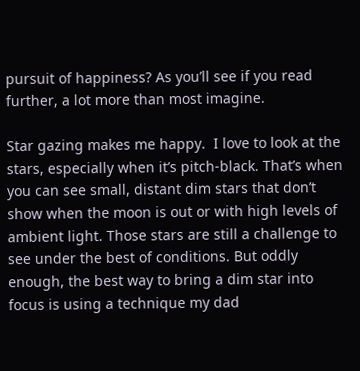pursuit of happiness? As you’ll see if you read further, a lot more than most imagine.

Star gazing makes me happy.  I love to look at the stars, especially when it’s pitch-black. That’s when you can see small, distant dim stars that don’t show when the moon is out or with high levels of ambient light. Those stars are still a challenge to see under the best of conditions. But oddly enough, the best way to bring a dim star into focus is using a technique my dad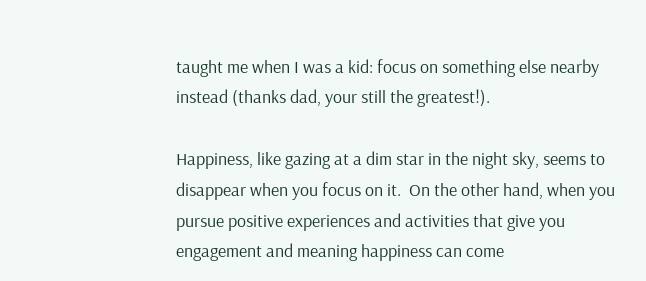taught me when I was a kid: focus on something else nearby instead (thanks dad, your still the greatest!).

Happiness, like gazing at a dim star in the night sky, seems to disappear when you focus on it.  On the other hand, when you pursue positive experiences and activities that give you engagement and meaning happiness can come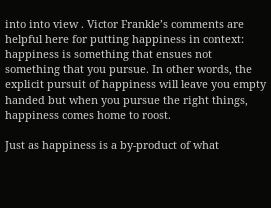into into view . Victor Frankle’s comments are helpful here for putting happiness in context:  happiness is something that ensues not something that you pursue. In other words, the explicit pursuit of happiness will leave you empty handed but when you pursue the right things, happiness comes home to roost.

Just as happiness is a by-product of what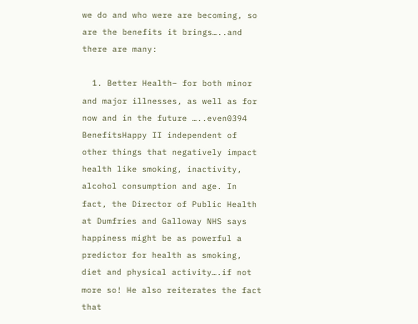we do and who were are becoming, so are the benefits it brings…..and there are many:

  1. Better Health– for both minor and major illnesses, as well as for now and in the future …..even0394 BenefitsHappy II independent of other things that negatively impact health like smoking, inactivity, alcohol consumption and age. In fact, the Director of Public Health at Dumfries and Galloway NHS says happiness might be as powerful a predictor for health as smoking, diet and physical activity….if not more so! He also reiterates the fact that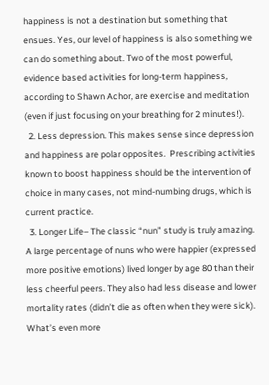happiness is not a destination but something that ensues. Yes, our level of happiness is also something we can do something about. Two of the most powerful, evidence based activities for long-term happiness, according to Shawn Achor, are exercise and meditation (even if just focusing on your breathing for 2 minutes!).
  2. Less depression. This makes sense since depression and happiness are polar opposites.  Prescribing activities known to boost happiness should be the intervention of choice in many cases, not mind-numbing drugs, which is current practice.
  3. Longer Life– The classic “nun” study is truly amazing. A large percentage of nuns who were happier (expressed more positive emotions) lived longer by age 80 than their less cheerful peers. They also had less disease and lower mortality rates (didn’t die as often when they were sick). What’s even more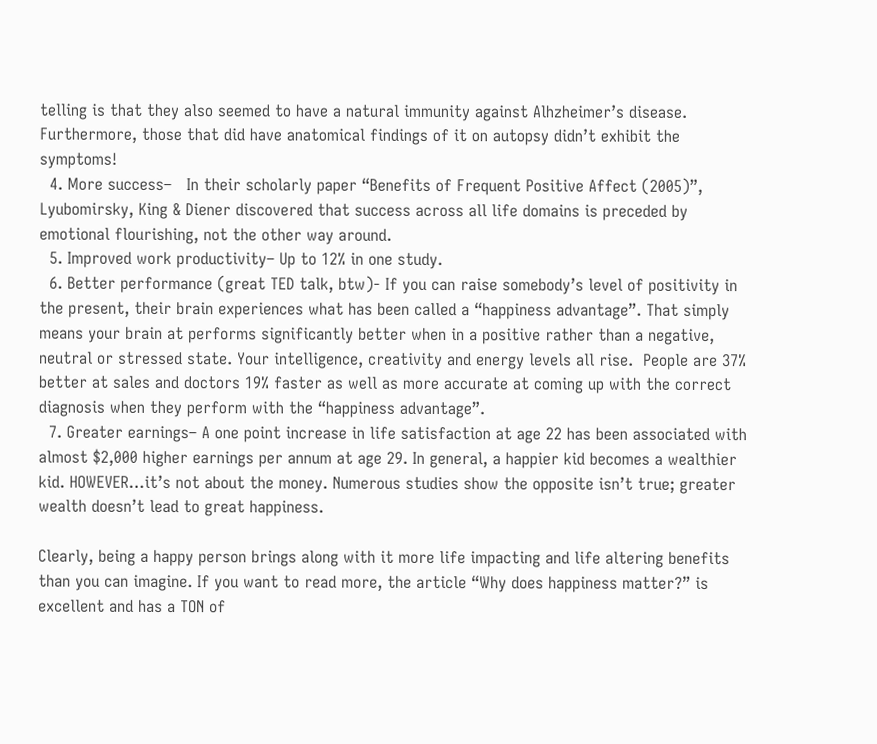telling is that they also seemed to have a natural immunity against Alhzheimer’s disease.  Furthermore, those that did have anatomical findings of it on autopsy didn’t exhibit the symptoms!
  4. More success–   In their scholarly paper “Benefits of Frequent Positive Affect (2005)”, Lyubomirsky, King & Diener discovered that success across all life domains is preceded by emotional flourishing, not the other way around.
  5. Improved work productivity– Up to 12% in one study.
  6. Better performance (great TED talk, btw)- If you can raise somebody’s level of positivity in the present, their brain experiences what has been called a “happiness advantage”. That simply means your brain at performs significantly better when in a positive rather than a negative, neutral or stressed state. Your intelligence, creativity and energy levels all rise.  People are 37% better at sales and doctors 19% faster as well as more accurate at coming up with the correct diagnosis when they perform with the “happiness advantage”.
  7. Greater earnings– A one point increase in life satisfaction at age 22 has been associated with almost $2,000 higher earnings per annum at age 29. In general, a happier kid becomes a wealthier kid. HOWEVER…it’s not about the money. Numerous studies show the opposite isn’t true; greater wealth doesn’t lead to great happiness.

Clearly, being a happy person brings along with it more life impacting and life altering benefits than you can imagine. If you want to read more, the article “Why does happiness matter?” is excellent and has a TON of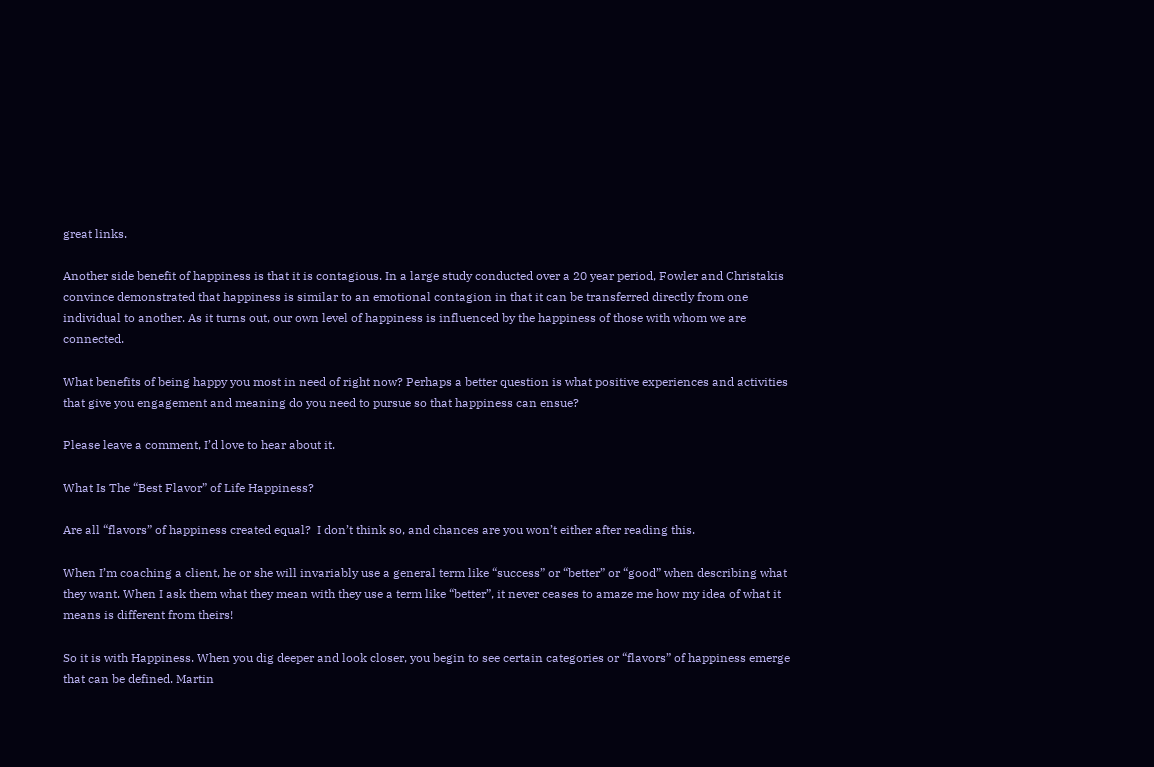great links.

Another side benefit of happiness is that it is contagious. In a large study conducted over a 20 year period, Fowler and Christakis convince demonstrated that happiness is similar to an emotional contagion in that it can be transferred directly from one individual to another. As it turns out, our own level of happiness is influenced by the happiness of those with whom we are connected.

What benefits of being happy you most in need of right now? Perhaps a better question is what positive experiences and activities that give you engagement and meaning do you need to pursue so that happiness can ensue?

Please leave a comment, I’d love to hear about it.

What Is The “Best Flavor” of Life Happiness?

Are all “flavors” of happiness created equal?  I don’t think so, and chances are you won’t either after reading this.

When I’m coaching a client, he or she will invariably use a general term like “success” or “better” or “good” when describing what they want. When I ask them what they mean with they use a term like “better”, it never ceases to amaze me how my idea of what it means is different from theirs!

So it is with Happiness. When you dig deeper and look closer, you begin to see certain categories or “flavors” of happiness emerge that can be defined. Martin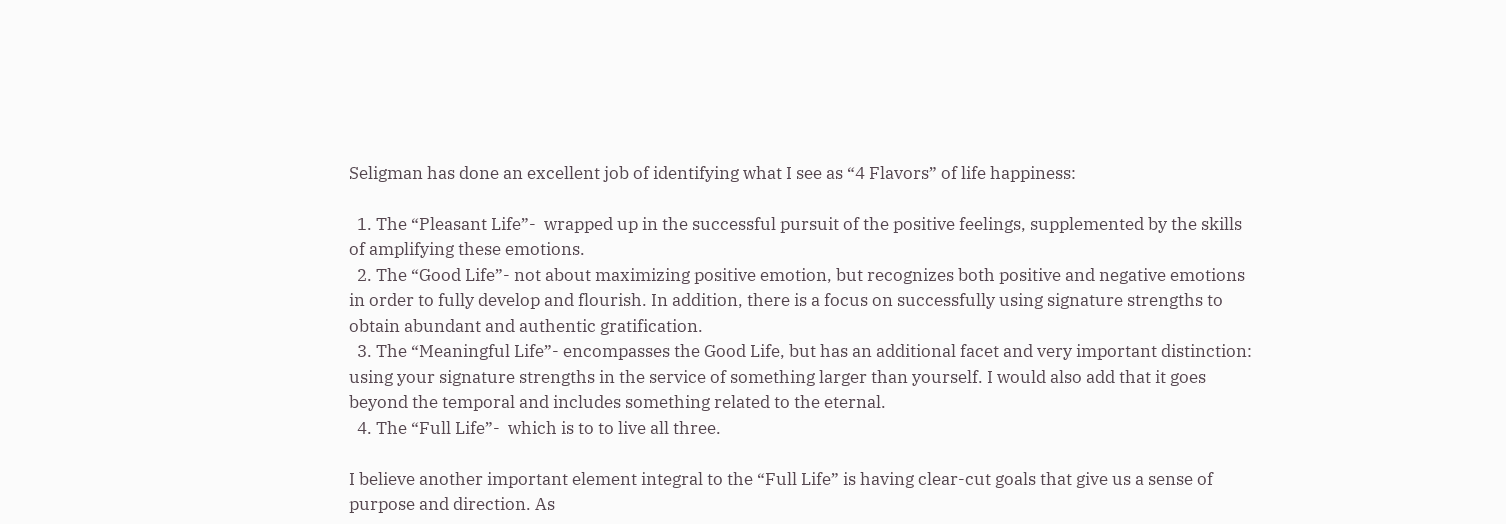Seligman has done an excellent job of identifying what I see as “4 Flavors” of life happiness:

  1. The “Pleasant Life”-  wrapped up in the successful pursuit of the positive feelings, supplemented by the skills of amplifying these emotions.
  2. The “Good Life”- not about maximizing positive emotion, but recognizes both positive and negative emotions in order to fully develop and flourish. In addition, there is a focus on successfully using signature strengths to obtain abundant and authentic gratification.
  3. The “Meaningful Life”- encompasses the Good Life, but has an additional facet and very important distinction: using your signature strengths in the service of something larger than yourself. I would also add that it goes beyond the temporal and includes something related to the eternal.
  4. The “Full Life”-  which is to to live all three.

I believe another important element integral to the “Full Life” is having clear-cut goals that give us a sense of purpose and direction. As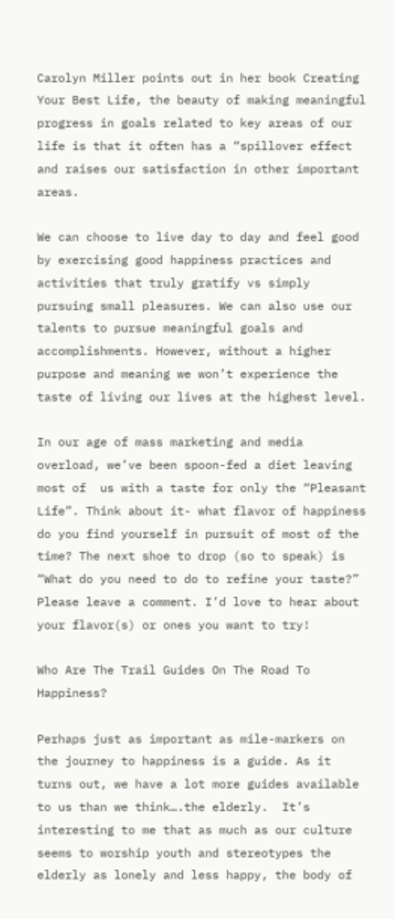Carolyn Miller points out in her book Creating Your Best Life, the beauty of making meaningful progress in goals related to key areas of our life is that it often has a “spillover effect and raises our satisfaction in other important areas.

We can choose to live day to day and feel good by exercising good happiness practices and activities that truly gratify vs simply pursuing small pleasures. We can also use our talents to pursue meaningful goals and accomplishments. However, without a higher purpose and meaning we won’t experience the taste of living our lives at the highest level.

In our age of mass marketing and media overload, we’ve been spoon-fed a diet leaving most of  us with a taste for only the “Pleasant Life”. Think about it- what flavor of happiness do you find yourself in pursuit of most of the time? The next shoe to drop (so to speak) is “What do you need to do to refine your taste?”  Please leave a comment. I’d love to hear about your flavor(s) or ones you want to try!

Who Are The Trail Guides On The Road To Happiness?

Perhaps just as important as mile-markers on the journey to happiness is a guide. As it turns out, we have a lot more guides available to us than we think….the elderly.  It’s interesting to me that as much as our culture seems to worship youth and stereotypes the elderly as lonely and less happy, the body of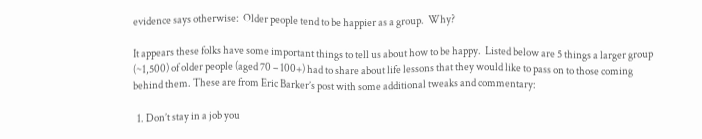evidence says otherwise:  Older people tend to be happier as a group.  Why?

It appears these folks have some important things to tell us about how to be happy.  Listed below are 5 things a larger group (~1,500) of older people (aged 70 – 100+) had to share about life lessons that they would like to pass on to those coming behind them. These are from Eric Barker’s post with some additional tweaks and commentary:

  1. Don’t stay in a job you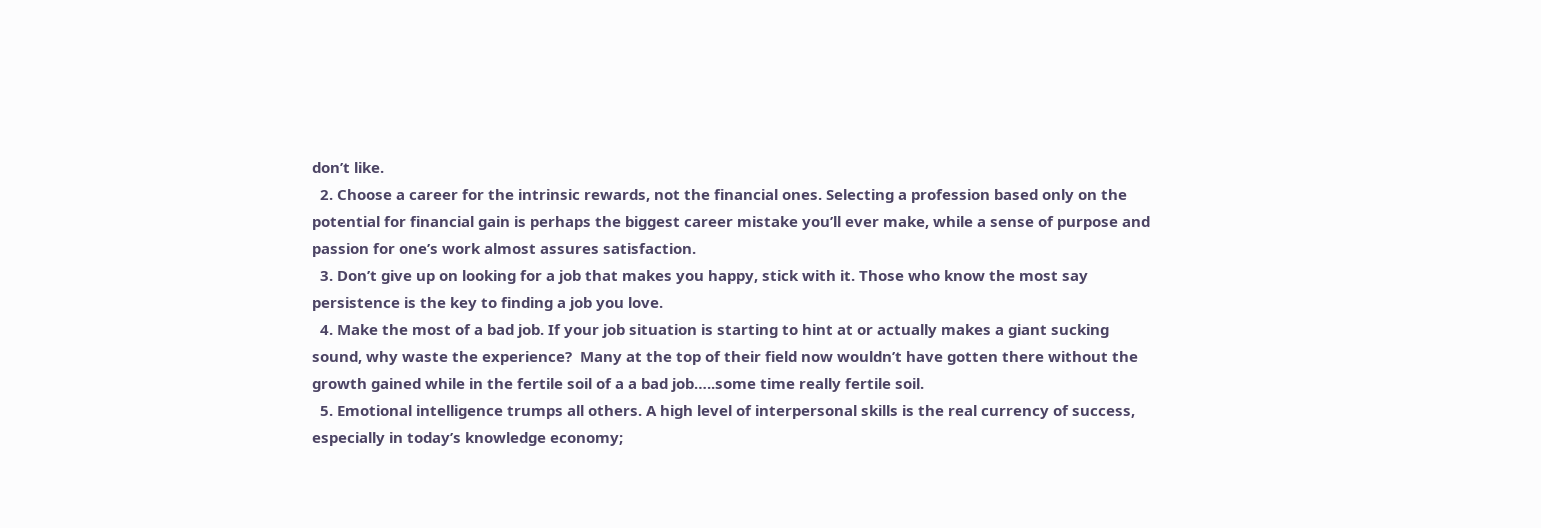don’t like.
  2. Choose a career for the intrinsic rewards, not the financial ones. Selecting a profession based only on the potential for financial gain is perhaps the biggest career mistake you’ll ever make, while a sense of purpose and passion for one’s work almost assures satisfaction.
  3. Don’t give up on looking for a job that makes you happy, stick with it. Those who know the most say persistence is the key to finding a job you love.
  4. Make the most of a bad job. If your job situation is starting to hint at or actually makes a giant sucking sound, why waste the experience?  Many at the top of their field now wouldn’t have gotten there without the growth gained while in the fertile soil of a a bad job…..some time really fertile soil.
  5. Emotional intelligence trumps all others. A high level of interpersonal skills is the real currency of success, especially in today’s knowledge economy;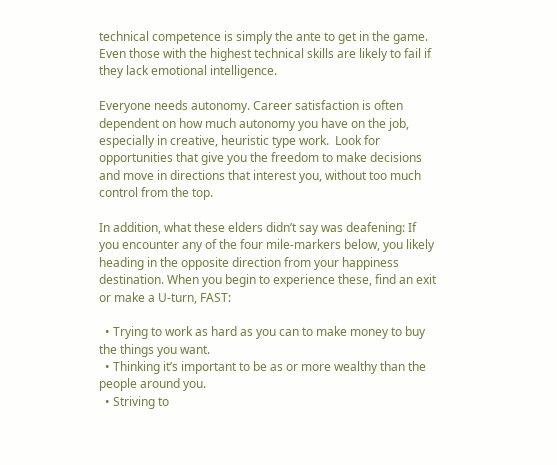technical competence is simply the ante to get in the game.  Even those with the highest technical skills are likely to fail if they lack emotional intelligence.

Everyone needs autonomy. Career satisfaction is often dependent on how much autonomy you have on the job, especially in creative, heuristic type work.  Look for opportunities that give you the freedom to make decisions and move in directions that interest you, without too much control from the top.

In addition, what these elders didn’t say was deafening: If you encounter any of the four mile-markers below, you likely heading in the opposite direction from your happiness destination. When you begin to experience these, find an exit or make a U-turn, FAST:

  • Trying to work as hard as you can to make money to buy the things you want.
  • Thinking it’s important to be as or more wealthy than the people around you.
  • Striving to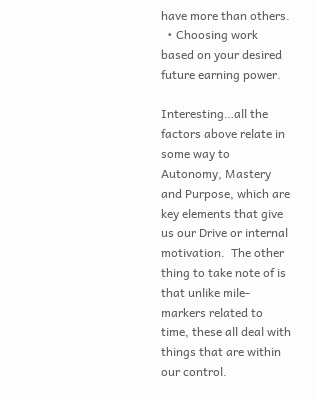have more than others.
  • Choosing work based on your desired future earning power.

Interesting…all the factors above relate in some way to Autonomy, Mastery and Purpose, which are key elements that give us our Drive or internal motivation.  The other thing to take note of is that unlike mile-markers related to time, these all deal with things that are within our control.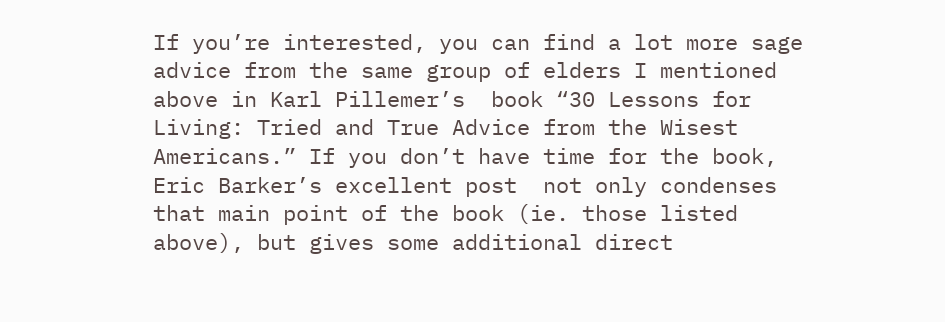If you’re interested, you can find a lot more sage advice from the same group of elders I mentioned above in Karl Pillemer’s  book “30 Lessons for Living: Tried and True Advice from the Wisest Americans.” If you don’t have time for the book, Eric Barker’s excellent post  not only condenses that main point of the book (ie. those listed above), but gives some additional direct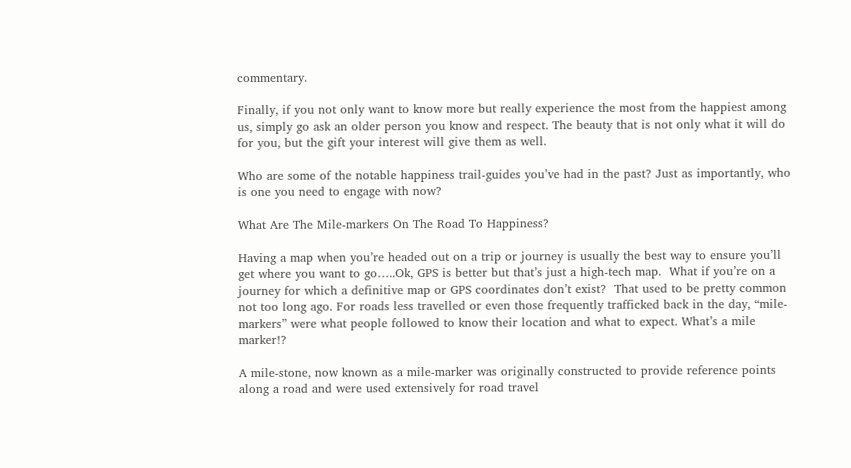commentary.

Finally, if you not only want to know more but really experience the most from the happiest among us, simply go ask an older person you know and respect. The beauty that is not only what it will do for you, but the gift your interest will give them as well.

Who are some of the notable happiness trail-guides you’ve had in the past? Just as importantly, who is one you need to engage with now?

What Are The Mile-markers On The Road To Happiness?

Having a map when you’re headed out on a trip or journey is usually the best way to ensure you’ll get where you want to go…..Ok, GPS is better but that’s just a high-tech map.  What if you’re on a journey for which a definitive map or GPS coordinates don’t exist?  That used to be pretty common not too long ago. For roads less travelled or even those frequently trafficked back in the day, “mile-markers” were what people followed to know their location and what to expect. What’s a mile marker!?

A mile-stone, now known as a mile-marker was originally constructed to provide reference points along a road and were used extensively for road travel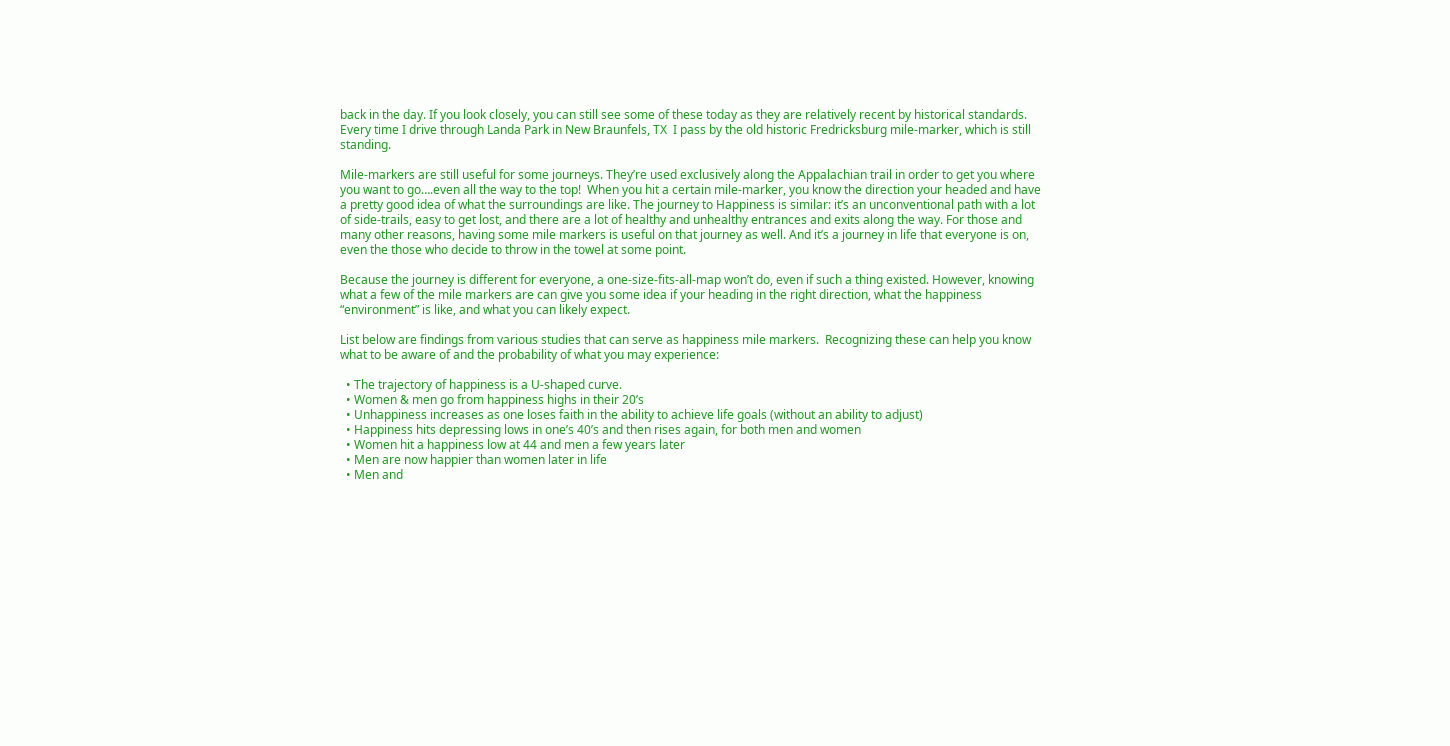back in the day. If you look closely, you can still see some of these today as they are relatively recent by historical standards. Every time I drive through Landa Park in New Braunfels, TX  I pass by the old historic Fredricksburg mile-marker, which is still standing.

Mile-markers are still useful for some journeys. They’re used exclusively along the Appalachian trail in order to get you where you want to go….even all the way to the top!  When you hit a certain mile-marker, you know the direction your headed and have a pretty good idea of what the surroundings are like. The journey to Happiness is similar: it’s an unconventional path with a lot of side-trails, easy to get lost, and there are a lot of healthy and unhealthy entrances and exits along the way. For those and many other reasons, having some mile markers is useful on that journey as well. And it’s a journey in life that everyone is on, even the those who decide to throw in the towel at some point.

Because the journey is different for everyone, a one-size-fits-all-map won’t do, even if such a thing existed. However, knowing what a few of the mile markers are can give you some idea if your heading in the right direction, what the happiness “environment” is like, and what you can likely expect.

List below are findings from various studies that can serve as happiness mile markers.  Recognizing these can help you know what to be aware of and the probability of what you may experience:

  • The trajectory of happiness is a U-shaped curve.
  • Women & men go from happiness highs in their 20’s
  • Unhappiness increases as one loses faith in the ability to achieve life goals (without an ability to adjust)
  • Happiness hits depressing lows in one’s 40’s and then rises again, for both men and women
  • Women hit a happiness low at 44 and men a few years later
  • Men are now happier than women later in life
  • Men and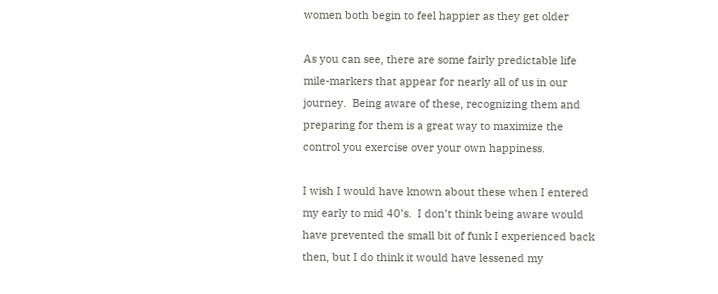women both begin to feel happier as they get older

As you can see, there are some fairly predictable life mile-markers that appear for nearly all of us in our journey.  Being aware of these, recognizing them and preparing for them is a great way to maximize the control you exercise over your own happiness.

I wish I would have known about these when I entered my early to mid 40’s.  I don’t think being aware would have prevented the small bit of funk I experienced back then, but I do think it would have lessened my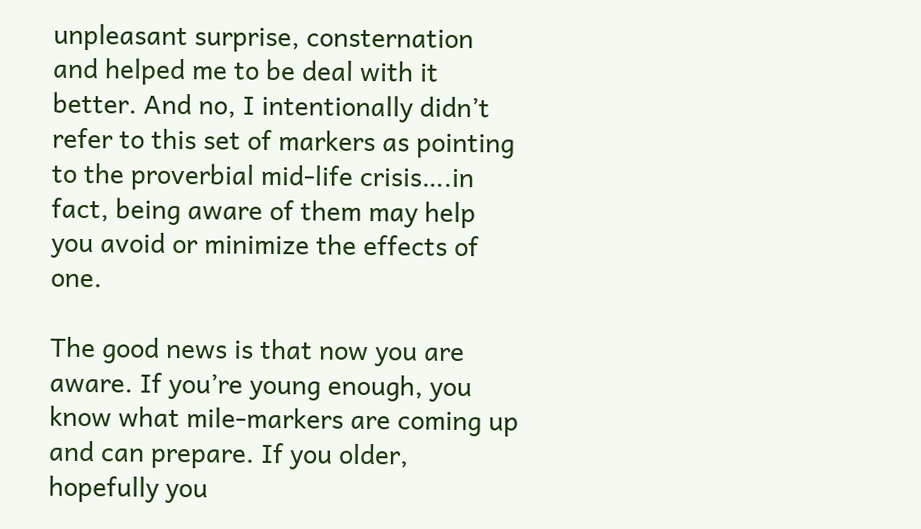unpleasant surprise, consternation and helped me to be deal with it better. And no, I intentionally didn’t refer to this set of markers as pointing to the proverbial mid-life crisis….in fact, being aware of them may help you avoid or minimize the effects of one.

The good news is that now you are aware. If you’re young enough, you know what mile-markers are coming up and can prepare. If you older, hopefully you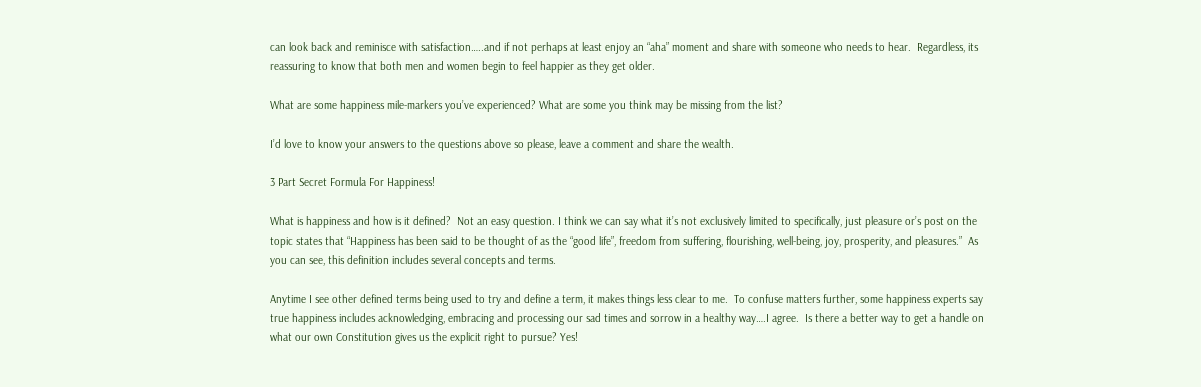can look back and reminisce with satisfaction…..and if not perhaps at least enjoy an “aha” moment and share with someone who needs to hear.  Regardless, its reassuring to know that both men and women begin to feel happier as they get older.

What are some happiness mile-markers you’ve experienced? What are some you think may be missing from the list?

I’d love to know your answers to the questions above so please, leave a comment and share the wealth.

3 Part Secret Formula For Happiness!

What is happiness and how is it defined?  Not an easy question. I think we can say what it’s not exclusively limited to specifically, just pleasure or’s post on the topic states that “Happiness has been said to be thought of as the “good life”, freedom from suffering, flourishing, well-being, joy, prosperity, and pleasures.”  As you can see, this definition includes several concepts and terms.

Anytime I see other defined terms being used to try and define a term, it makes things less clear to me.  To confuse matters further, some happiness experts say true happiness includes acknowledging, embracing and processing our sad times and sorrow in a healthy way….I agree.  Is there a better way to get a handle on what our own Constitution gives us the explicit right to pursue? Yes!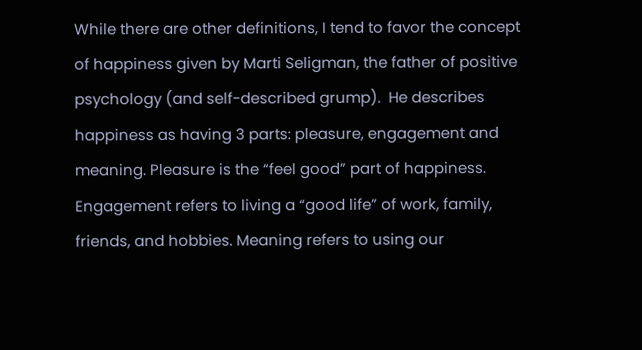While there are other definitions, I tend to favor the concept of happiness given by Marti Seligman, the father of positive psychology (and self-described grump).  He describes happiness as having 3 parts: pleasure, engagement and meaning. Pleasure is the “feel good” part of happiness. Engagement refers to living a “good life” of work, family, friends, and hobbies. Meaning refers to using our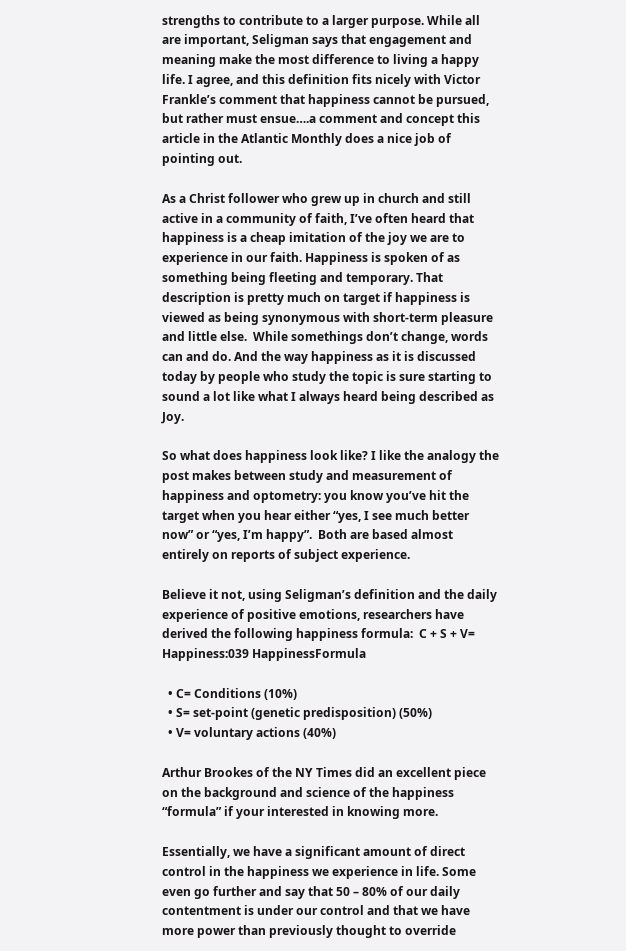strengths to contribute to a larger purpose. While all are important, Seligman says that engagement and meaning make the most difference to living a happy life. I agree, and this definition fits nicely with Victor Frankle’s comment that happiness cannot be pursued, but rather must ensue….a comment and concept this article in the Atlantic Monthly does a nice job of pointing out.

As a Christ follower who grew up in church and still active in a community of faith, I’ve often heard that happiness is a cheap imitation of the joy we are to experience in our faith. Happiness is spoken of as something being fleeting and temporary. That description is pretty much on target if happiness is  viewed as being synonymous with short-term pleasure and little else.  While somethings don’t change, words can and do. And the way happiness as it is discussed today by people who study the topic is sure starting to sound a lot like what I always heard being described as Joy.

So what does happiness look like? I like the analogy the post makes between study and measurement of happiness and optometry: you know you’ve hit the target when you hear either “yes, I see much better now” or “yes, I’m happy”.  Both are based almost entirely on reports of subject experience.

Believe it not, using Seligman’s definition and the daily experience of positive emotions, researchers have derived the following happiness formula:  C + S + V= Happiness:039 HappinessFormula

  • C= Conditions (10%)
  • S= set-point (genetic predisposition) (50%)
  • V= voluntary actions (40%)

Arthur Brookes of the NY Times did an excellent piece on the background and science of the happiness “formula” if your interested in knowing more.

Essentially, we have a significant amount of direct control in the happiness we experience in life. Some even go further and say that 50 – 80% of our daily contentment is under our control and that we have more power than previously thought to override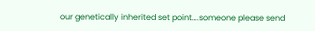our genetically inherited set point….someone please send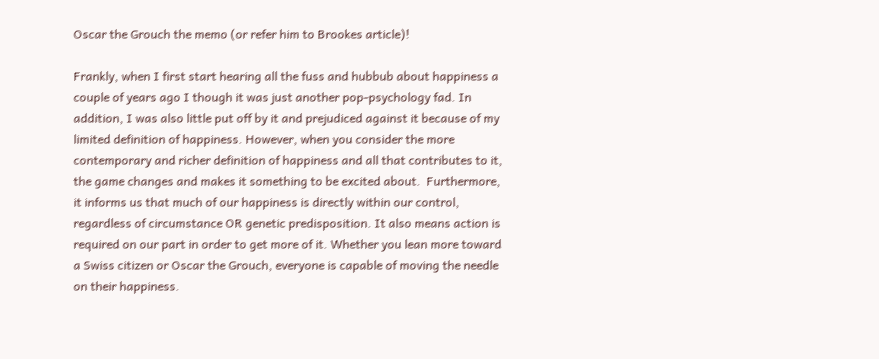Oscar the Grouch the memo (or refer him to Brookes article)!

Frankly, when I first start hearing all the fuss and hubbub about happiness a couple of years ago I though it was just another pop-psychology fad. In addition, I was also little put off by it and prejudiced against it because of my limited definition of happiness. However, when you consider the more contemporary and richer definition of happiness and all that contributes to it, the game changes and makes it something to be excited about.  Furthermore, it informs us that much of our happiness is directly within our control, regardless of circumstance OR genetic predisposition. It also means action is required on our part in order to get more of it. Whether you lean more toward a Swiss citizen or Oscar the Grouch, everyone is capable of moving the needle on their happiness.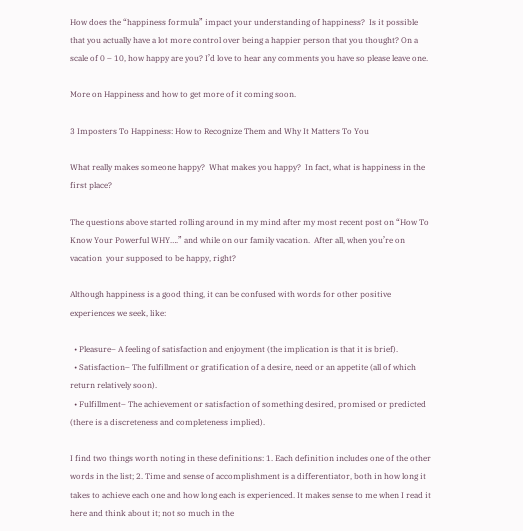How does the “happiness formula” impact your understanding of happiness?  Is it possible that you actually have a lot more control over being a happier person that you thought? On a scale of 0 – 10, how happy are you? I’d love to hear any comments you have so please leave one.

More on Happiness and how to get more of it coming soon.

3 Imposters To Happiness: How to Recognize Them and Why It Matters To You

What really makes someone happy?  What makes you happy?  In fact, what is happiness in the first place?

The questions above started rolling around in my mind after my most recent post on “How To Know Your Powerful WHY….” and while on our family vacation.  After all, when you’re on vacation  your supposed to be happy, right?

Although happiness is a good thing, it can be confused with words for other positive experiences we seek, like:

  • Pleasure– A feeling of satisfaction and enjoyment (the implication is that it is brief).
  • Satisfaction– The fulfillment or gratification of a desire, need or an appetite (all of which return relatively soon).
  • Fulfillment– The achievement or satisfaction of something desired, promised or predicted (there is a discreteness and completeness implied).

I find two things worth noting in these definitions: 1. Each definition includes one of the other words in the list; 2. Time and sense of accomplishment is a differentiator, both in how long it takes to achieve each one and how long each is experienced. It makes sense to me when I read it here and think about it; not so much in the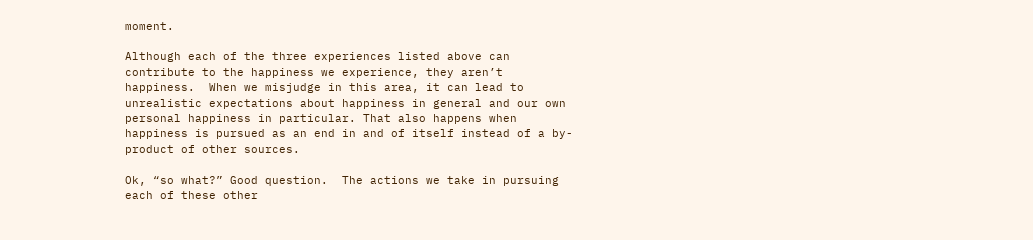moment.

Although each of the three experiences listed above can contribute to the happiness we experience, they aren’t happiness.  When we misjudge in this area, it can lead to unrealistic expectations about happiness in general and our own personal happiness in particular. That also happens when happiness is pursued as an end in and of itself instead of a by-product of other sources.

Ok, “so what?” Good question.  The actions we take in pursuing each of these other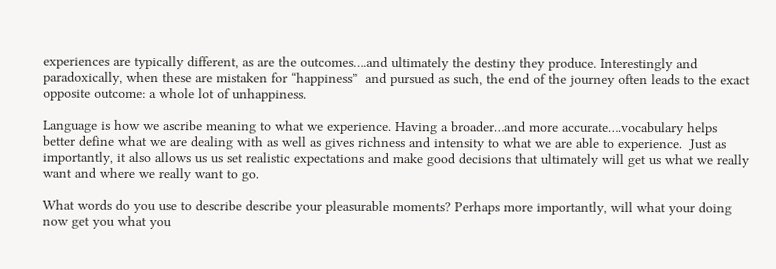experiences are typically different, as are the outcomes….and ultimately the destiny they produce. Interestingly and paradoxically, when these are mistaken for “happiness”  and pursued as such, the end of the journey often leads to the exact opposite outcome: a whole lot of unhappiness.

Language is how we ascribe meaning to what we experience. Having a broader…and more accurate….vocabulary helps better define what we are dealing with as well as gives richness and intensity to what we are able to experience.  Just as importantly, it also allows us us set realistic expectations and make good decisions that ultimately will get us what we really want and where we really want to go.

What words do you use to describe describe your pleasurable moments? Perhaps more importantly, will what your doing now get you what you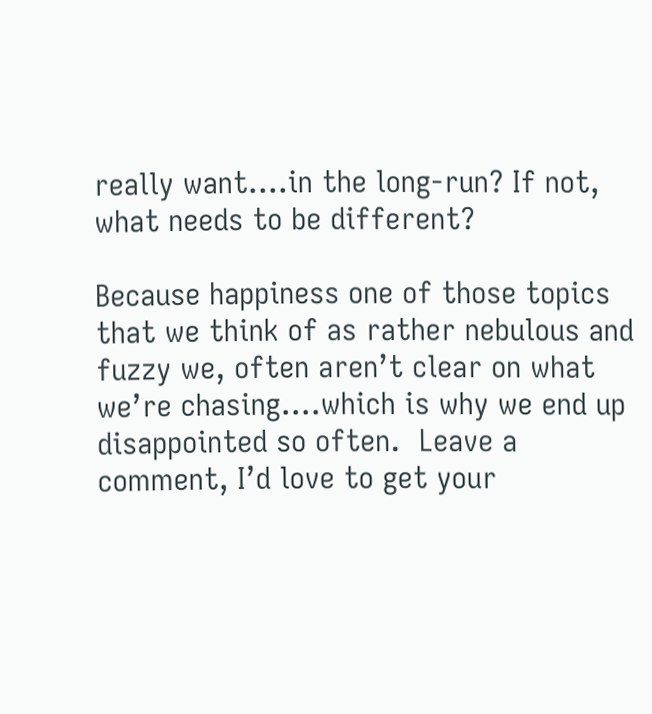really want….in the long-run? If not, what needs to be different?

Because happiness one of those topics that we think of as rather nebulous and fuzzy we, often aren’t clear on what we’re chasing….which is why we end up disappointed so often.  Leave a comment, I’d love to get your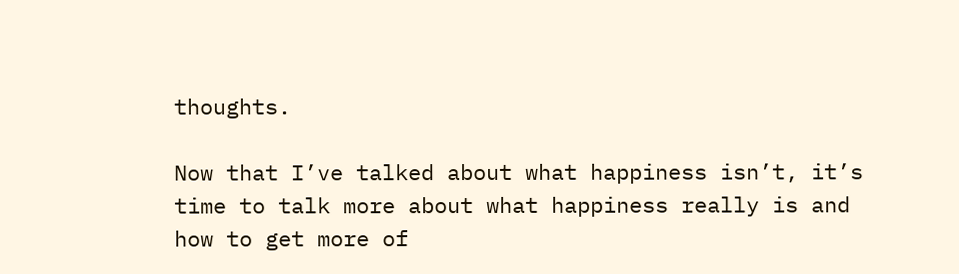thoughts.

Now that I’ve talked about what happiness isn’t, it’s time to talk more about what happiness really is and how to get more of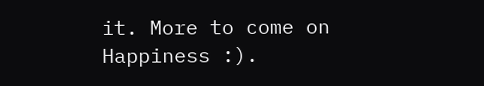it. More to come on Happiness :).